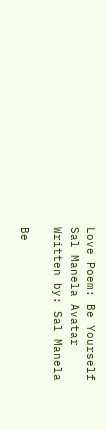Love Poem: Be Yourself
Sal Manela Avatar
Written by: Sal Manela

Be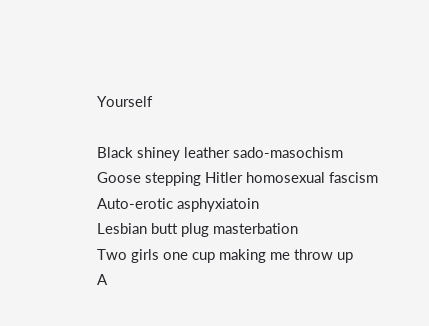Yourself

Black shiney leather sado-masochism
Goose stepping Hitler homosexual fascism
Auto-erotic asphyxiatoin
Lesbian butt plug masterbation
Two girls one cup making me throw up
A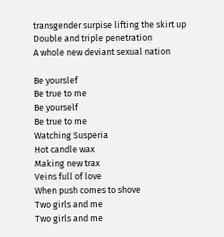transgender surpise lifting the skirt up
Double and triple penetration
A whole new deviant sexual nation

Be yourslef
Be true to me
Be yourself
Be true to me
Watching Susperia
Hot candle wax
Making new trax
Veins full of love
When push comes to shove
Two girls and me
Two girls and me